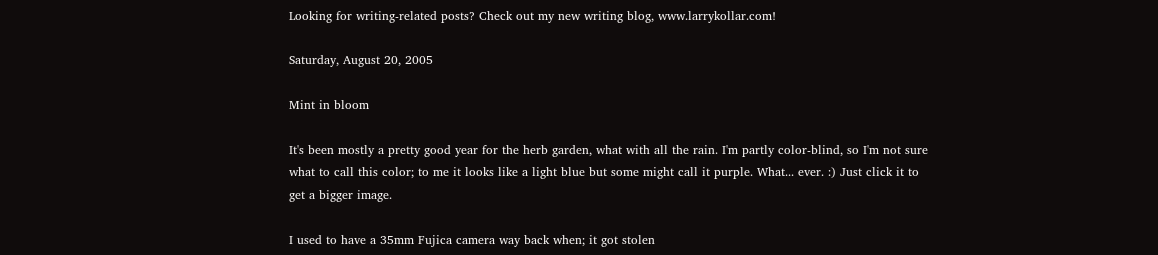Looking for writing-related posts? Check out my new writing blog, www.larrykollar.com!

Saturday, August 20, 2005

Mint in bloom

It's been mostly a pretty good year for the herb garden, what with all the rain. I'm partly color-blind, so I'm not sure what to call this color; to me it looks like a light blue but some might call it purple. What... ever. :) Just click it to get a bigger image.

I used to have a 35mm Fujica camera way back when; it got stolen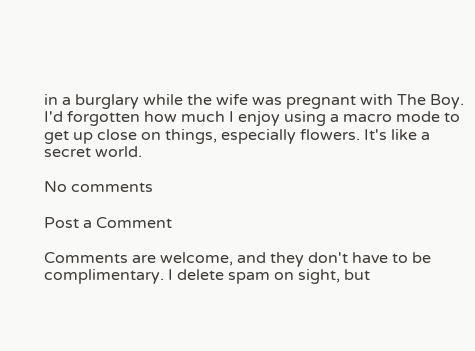in a burglary while the wife was pregnant with The Boy. I'd forgotten how much I enjoy using a macro mode to get up close on things, especially flowers. It's like a secret world.

No comments

Post a Comment

Comments are welcome, and they don't have to be complimentary. I delete spam on sight, but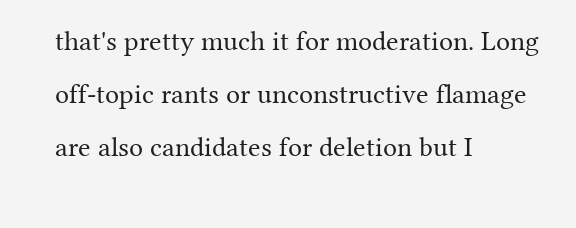that's pretty much it for moderation. Long off-topic rants or unconstructive flamage are also candidates for deletion but I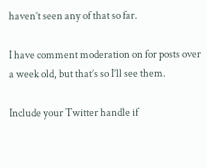haven’t seen any of that so far.

I have comment moderation on for posts over a week old, but that’s so I’ll see them.

Include your Twitter handle if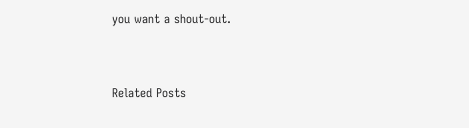you want a shout-out.


Related Posts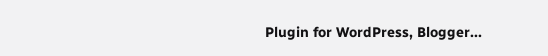Plugin for WordPress, Blogger...